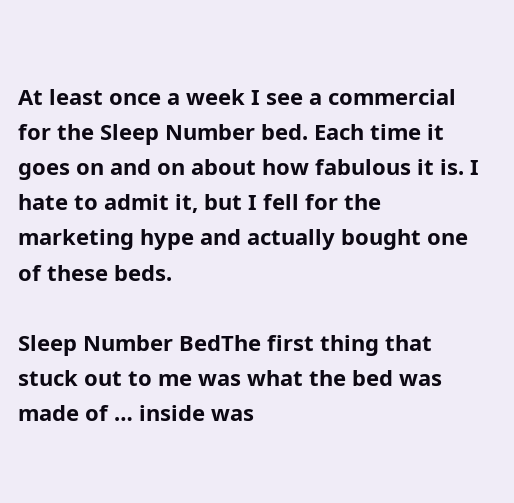At least once a week I see a commercial for the Sleep Number bed. Each time it goes on and on about how fabulous it is. I hate to admit it, but I fell for the marketing hype and actually bought one of these beds.

Sleep Number BedThe first thing that stuck out to me was what the bed was made of … inside was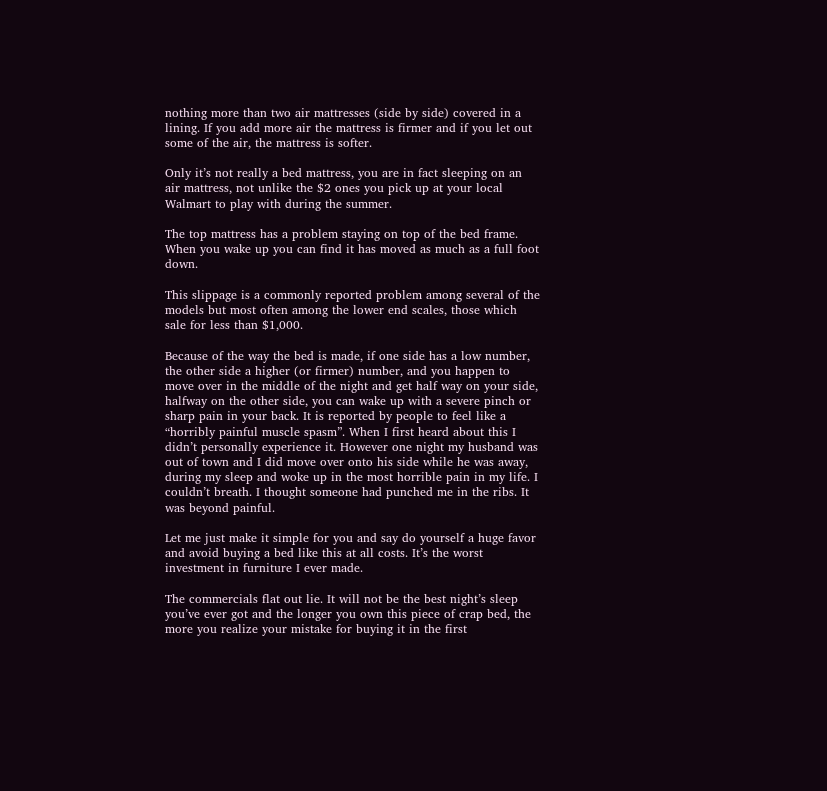nothing more than two air mattresses (side by side) covered in a lining. If you add more air the mattress is firmer and if you let out some of the air, the mattress is softer.

Only it’s not really a bed mattress, you are in fact sleeping on an air mattress, not unlike the $2 ones you pick up at your local Walmart to play with during the summer.

The top mattress has a problem staying on top of the bed frame. When you wake up you can find it has moved as much as a full foot down.

This slippage is a commonly reported problem among several of the models but most often among the lower end scales, those which sale for less than $1,000.

Because of the way the bed is made, if one side has a low number, the other side a higher (or firmer) number, and you happen to move over in the middle of the night and get half way on your side, halfway on the other side, you can wake up with a severe pinch or sharp pain in your back. It is reported by people to feel like a “horribly painful muscle spasm”. When I first heard about this I didn’t personally experience it. However one night my husband was out of town and I did move over onto his side while he was away, during my sleep and woke up in the most horrible pain in my life. I couldn’t breath. I thought someone had punched me in the ribs. It was beyond painful.

Let me just make it simple for you and say do yourself a huge favor and avoid buying a bed like this at all costs. It’s the worst investment in furniture I ever made.

The commercials flat out lie. It will not be the best night’s sleep you’ve ever got and the longer you own this piece of crap bed, the more you realize your mistake for buying it in the first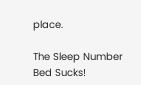place.

The Sleep Number Bed Sucks!